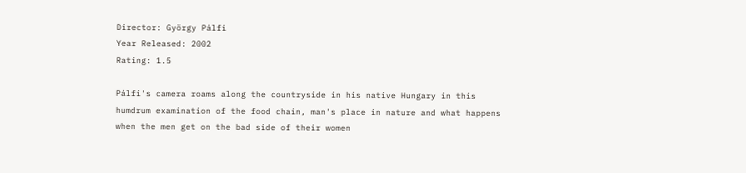Director: György Pálfi
Year Released: 2002
Rating: 1.5

Pálfi's camera roams along the countryside in his native Hungary in this humdrum examination of the food chain, man's place in nature and what happens when the men get on the bad side of their women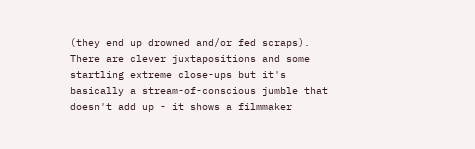(they end up drowned and/or fed scraps). There are clever juxtapositions and some startling extreme close-ups but it's basically a stream-of-conscious jumble that doesn't add up - it shows a filmmaker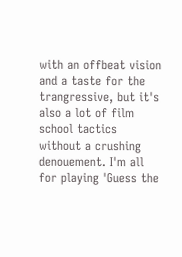with an offbeat vision and a taste for the trangressive, but it's also a lot of film school tactics without a crushing denouement. I'm all for playing 'Guess the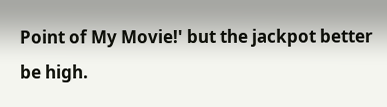Point of My Movie!' but the jackpot better be high.